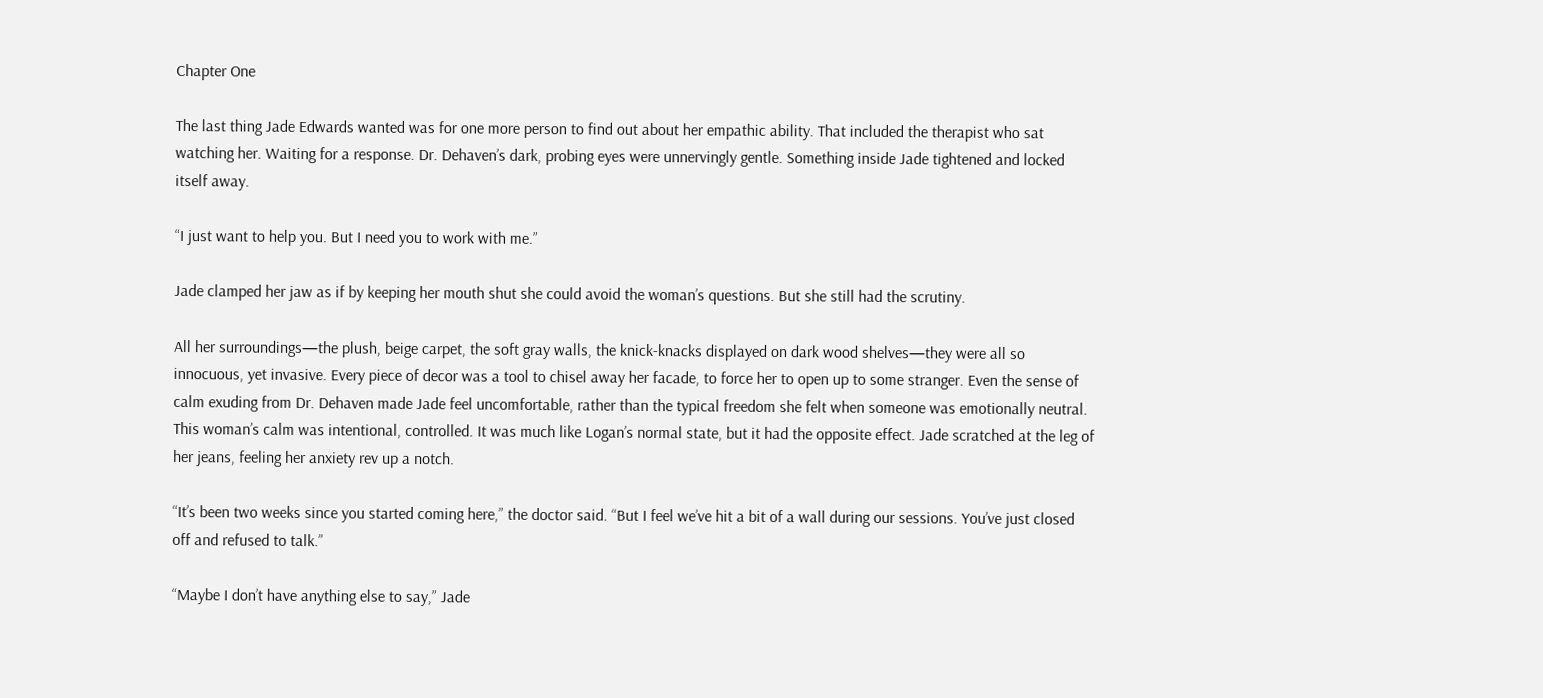Chapter One

The last thing Jade Edwards wanted was for one more person to find out about her empathic ability. That included the therapist who sat watching her. Waiting for a response. Dr. Dehaven’s dark, probing eyes were unnervingly gentle. Something inside Jade tightened and locked itself away.

“I just want to help you. But I need you to work with me.”

Jade clamped her jaw as if by keeping her mouth shut she could avoid the woman’s questions. But she still had the scrutiny.

All her surroundings—the plush, beige carpet, the soft gray walls, the knick-knacks displayed on dark wood shelves—they were all so innocuous, yet invasive. Every piece of decor was a tool to chisel away her facade, to force her to open up to some stranger. Even the sense of calm exuding from Dr. Dehaven made Jade feel uncomfortable, rather than the typical freedom she felt when someone was emotionally neutral. This woman’s calm was intentional, controlled. It was much like Logan’s normal state, but it had the opposite effect. Jade scratched at the leg of her jeans, feeling her anxiety rev up a notch.

“It’s been two weeks since you started coming here,” the doctor said. “But I feel we’ve hit a bit of a wall during our sessions. You’ve just closed off and refused to talk.”

“Maybe I don’t have anything else to say,” Jade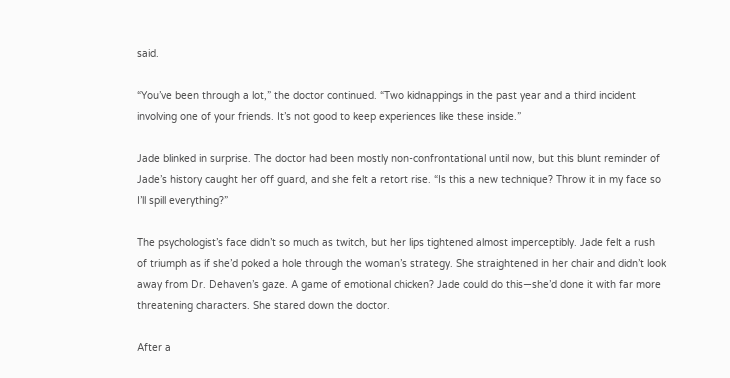said.

“You’ve been through a lot,” the doctor continued. “Two kidnappings in the past year and a third incident involving one of your friends. It’s not good to keep experiences like these inside.”

Jade blinked in surprise. The doctor had been mostly non-confrontational until now, but this blunt reminder of Jade’s history caught her off guard, and she felt a retort rise. “Is this a new technique? Throw it in my face so I’ll spill everything?”

The psychologist’s face didn’t so much as twitch, but her lips tightened almost imperceptibly. Jade felt a rush of triumph as if she’d poked a hole through the woman’s strategy. She straightened in her chair and didn’t look away from Dr. Dehaven’s gaze. A game of emotional chicken? Jade could do this—she’d done it with far more threatening characters. She stared down the doctor.

After a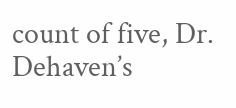count of five, Dr. Dehaven’s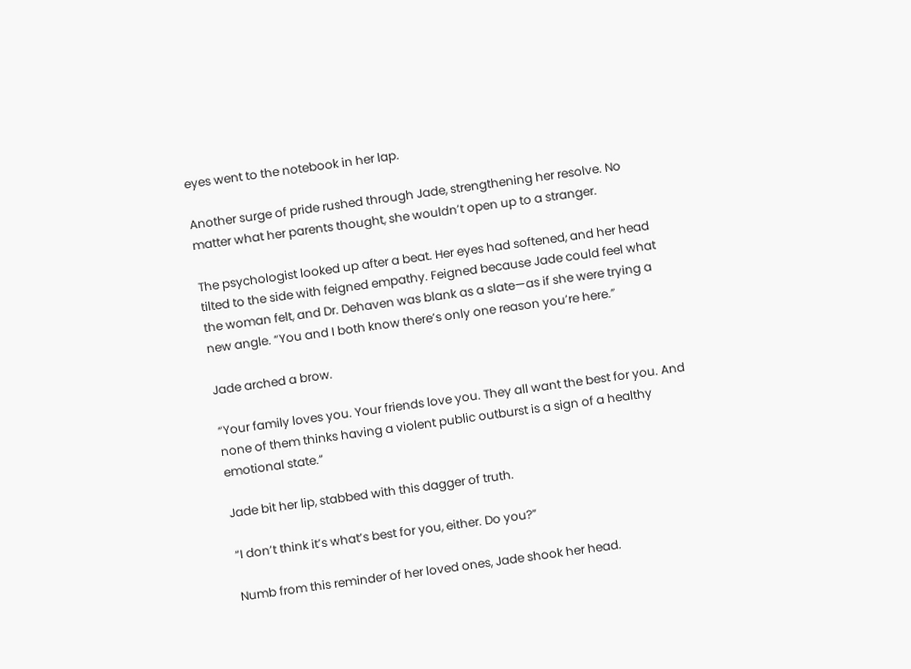eyes went to the notebook in her lap.

Another surge of pride rushed through Jade, strengthening her resolve. No matter what her parents thought, she wouldn’t open up to a stranger.

The psychologist looked up after a beat. Her eyes had softened, and her head tilted to the side with feigned empathy. Feigned because Jade could feel what the woman felt, and Dr. Dehaven was blank as a slate—as if she were trying a new angle. “You and I both know there’s only one reason you’re here.”

Jade arched a brow.

“Your family loves you. Your friends love you. They all want the best for you. And none of them thinks having a violent public outburst is a sign of a healthy emotional state.”

Jade bit her lip, stabbed with this dagger of truth.

“I don’t think it’s what’s best for you, either. Do you?”

Numb from this reminder of her loved ones, Jade shook her head.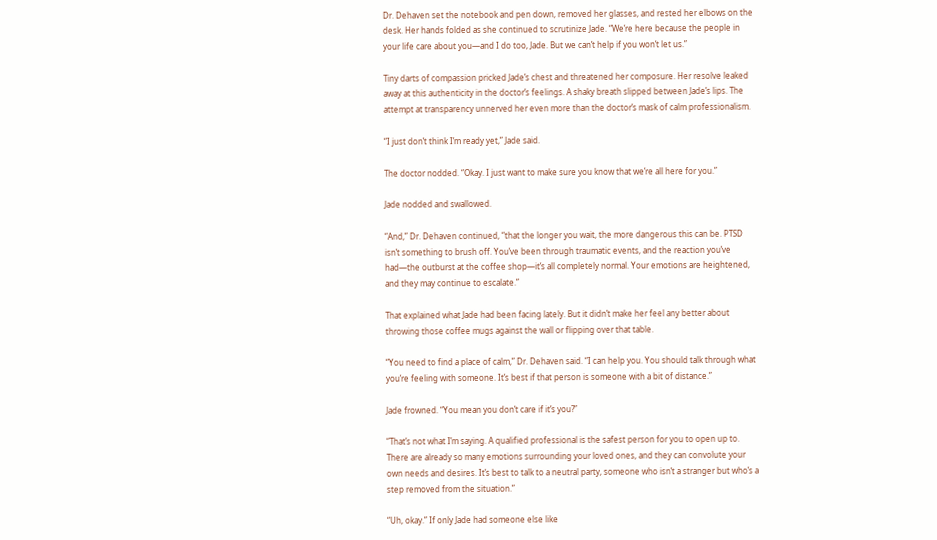Dr. Dehaven set the notebook and pen down, removed her glasses, and rested her elbows on the desk. Her hands folded as she continued to scrutinize Jade. “We’re here because the people in your life care about you—and I do too, Jade. But we can’t help if you won’t let us.”

Tiny darts of compassion pricked Jade’s chest and threatened her composure. Her resolve leaked away at this authenticity in the doctor’s feelings. A shaky breath slipped between Jade’s lips. The attempt at transparency unnerved her even more than the doctor’s mask of calm professionalism.

“I just don’t think I’m ready yet,” Jade said.

The doctor nodded. “Okay. I just want to make sure you know that we’re all here for you.”

Jade nodded and swallowed.

“And,” Dr. Dehaven continued, “that the longer you wait, the more dangerous this can be. PTSD isn’t something to brush off. You’ve been through traumatic events, and the reaction you’ve had—the outburst at the coffee shop—it’s all completely normal. Your emotions are heightened, and they may continue to escalate.”

That explained what Jade had been facing lately. But it didn’t make her feel any better about throwing those coffee mugs against the wall or flipping over that table.

“You need to find a place of calm,” Dr. Dehaven said. “I can help you. You should talk through what you’re feeling with someone. It’s best if that person is someone with a bit of distance.”

Jade frowned. “You mean you don’t care if it’s you?”

“That’s not what I’m saying. A qualified professional is the safest person for you to open up to. There are already so many emotions surrounding your loved ones, and they can convolute your own needs and desires. It’s best to talk to a neutral party, someone who isn’t a stranger but who’s a step removed from the situation.”

“Uh, okay.” If only Jade had someone else like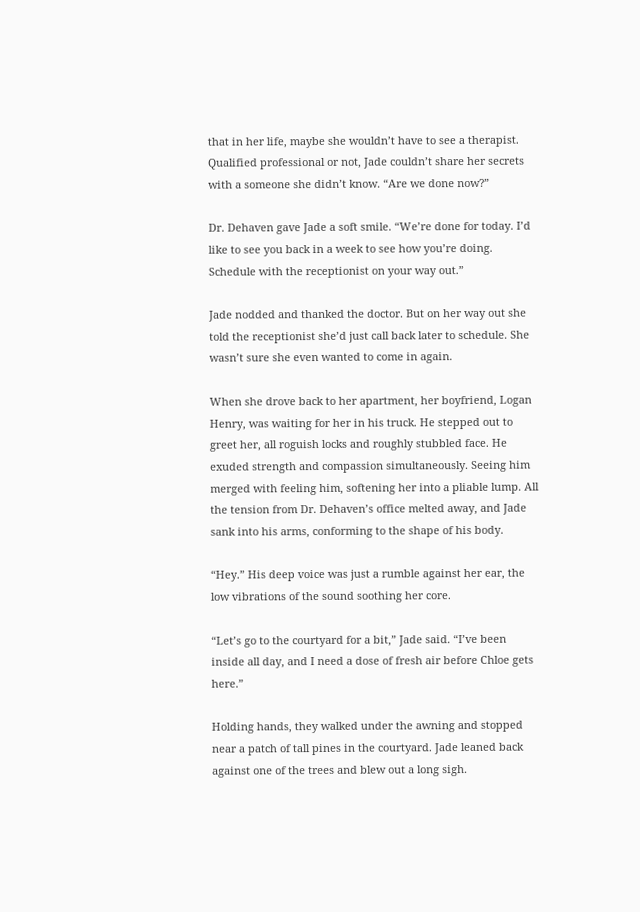that in her life, maybe she wouldn’t have to see a therapist. Qualified professional or not, Jade couldn’t share her secrets with a someone she didn’t know. “Are we done now?”

Dr. Dehaven gave Jade a soft smile. “We’re done for today. I’d like to see you back in a week to see how you’re doing. Schedule with the receptionist on your way out.”

Jade nodded and thanked the doctor. But on her way out she told the receptionist she’d just call back later to schedule. She wasn’t sure she even wanted to come in again.

When she drove back to her apartment, her boyfriend, Logan Henry, was waiting for her in his truck. He stepped out to greet her, all roguish locks and roughly stubbled face. He exuded strength and compassion simultaneously. Seeing him merged with feeling him, softening her into a pliable lump. All the tension from Dr. Dehaven’s office melted away, and Jade sank into his arms, conforming to the shape of his body.

“Hey.” His deep voice was just a rumble against her ear, the low vibrations of the sound soothing her core.

“Let’s go to the courtyard for a bit,” Jade said. “I’ve been inside all day, and I need a dose of fresh air before Chloe gets here.”

Holding hands, they walked under the awning and stopped near a patch of tall pines in the courtyard. Jade leaned back against one of the trees and blew out a long sigh.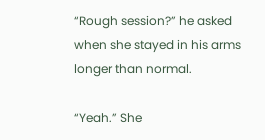“Rough session?” he asked when she stayed in his arms longer than normal.

“Yeah.” She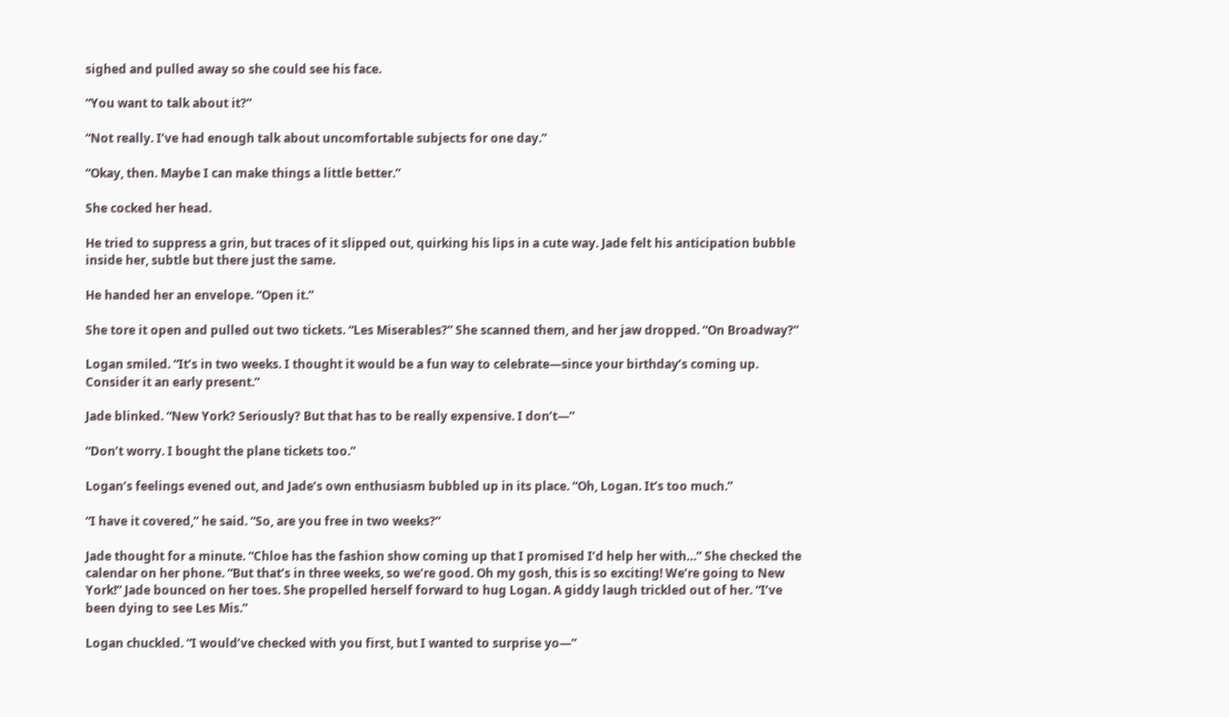sighed and pulled away so she could see his face.

“You want to talk about it?”

“Not really. I’ve had enough talk about uncomfortable subjects for one day.”

“Okay, then. Maybe I can make things a little better.”

She cocked her head.

He tried to suppress a grin, but traces of it slipped out, quirking his lips in a cute way. Jade felt his anticipation bubble inside her, subtle but there just the same.

He handed her an envelope. “Open it.”

She tore it open and pulled out two tickets. “Les Miserables?” She scanned them, and her jaw dropped. “On Broadway?”

Logan smiled. “It’s in two weeks. I thought it would be a fun way to celebrate—since your birthday’s coming up. Consider it an early present.”

Jade blinked. “New York? Seriously? But that has to be really expensive. I don’t—”

“Don’t worry. I bought the plane tickets too.”

Logan’s feelings evened out, and Jade’s own enthusiasm bubbled up in its place. “Oh, Logan. It’s too much.”

“I have it covered,” he said. “So, are you free in two weeks?”

Jade thought for a minute. “Chloe has the fashion show coming up that I promised I’d help her with…” She checked the calendar on her phone. “But that’s in three weeks, so we’re good. Oh my gosh, this is so exciting! We’re going to New York!” Jade bounced on her toes. She propelled herself forward to hug Logan. A giddy laugh trickled out of her. “I’ve been dying to see Les Mis.”

Logan chuckled. “I would’ve checked with you first, but I wanted to surprise yo—”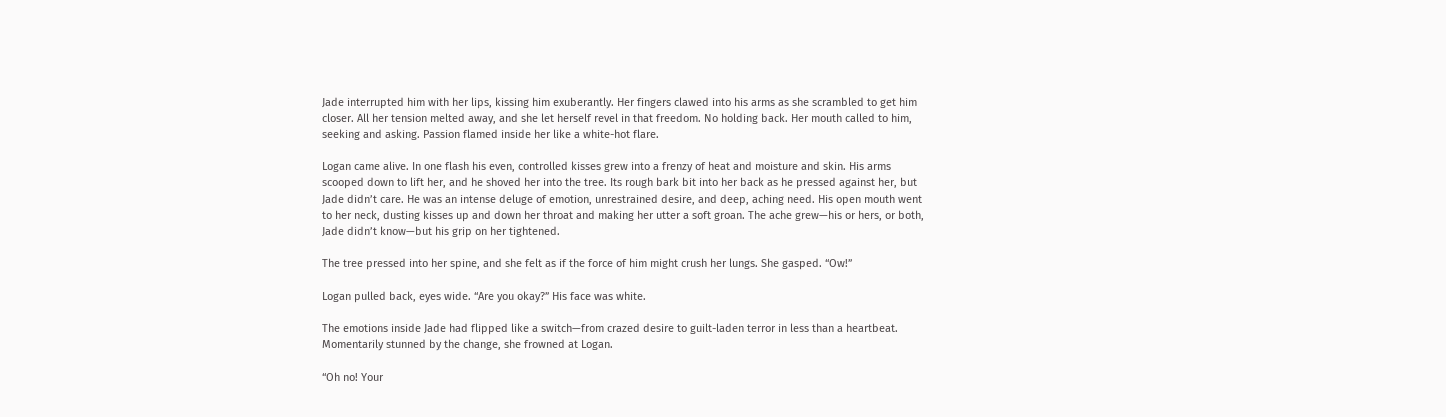Jade interrupted him with her lips, kissing him exuberantly. Her fingers clawed into his arms as she scrambled to get him closer. All her tension melted away, and she let herself revel in that freedom. No holding back. Her mouth called to him, seeking and asking. Passion flamed inside her like a white-hot flare.

Logan came alive. In one flash his even, controlled kisses grew into a frenzy of heat and moisture and skin. His arms scooped down to lift her, and he shoved her into the tree. Its rough bark bit into her back as he pressed against her, but Jade didn’t care. He was an intense deluge of emotion, unrestrained desire, and deep, aching need. His open mouth went to her neck, dusting kisses up and down her throat and making her utter a soft groan. The ache grew—his or hers, or both, Jade didn’t know—but his grip on her tightened.

The tree pressed into her spine, and she felt as if the force of him might crush her lungs. She gasped. “Ow!”

Logan pulled back, eyes wide. “Are you okay?” His face was white.

The emotions inside Jade had flipped like a switch—from crazed desire to guilt-laden terror in less than a heartbeat. Momentarily stunned by the change, she frowned at Logan.

“Oh no! Your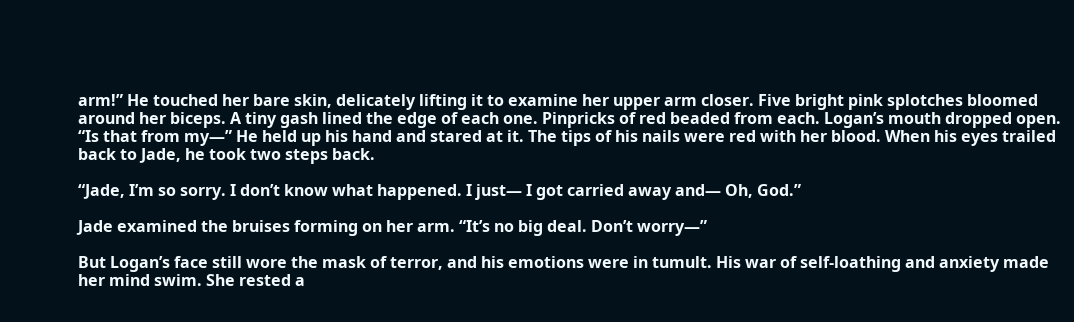arm!” He touched her bare skin, delicately lifting it to examine her upper arm closer. Five bright pink splotches bloomed around her biceps. A tiny gash lined the edge of each one. Pinpricks of red beaded from each. Logan’s mouth dropped open. “Is that from my—” He held up his hand and stared at it. The tips of his nails were red with her blood. When his eyes trailed back to Jade, he took two steps back.

“Jade, I’m so sorry. I don’t know what happened. I just— I got carried away and— Oh, God.”

Jade examined the bruises forming on her arm. “It’s no big deal. Don’t worry—”

But Logan’s face still wore the mask of terror, and his emotions were in tumult. His war of self-loathing and anxiety made her mind swim. She rested a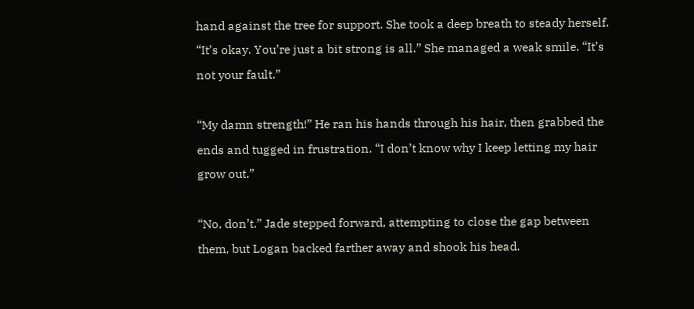hand against the tree for support. She took a deep breath to steady herself. “It’s okay. You’re just a bit strong is all.” She managed a weak smile. “It’s not your fault.”

“My damn strength!” He ran his hands through his hair, then grabbed the ends and tugged in frustration. “I don’t know why I keep letting my hair grow out.”

“No, don’t.” Jade stepped forward, attempting to close the gap between them, but Logan backed farther away and shook his head.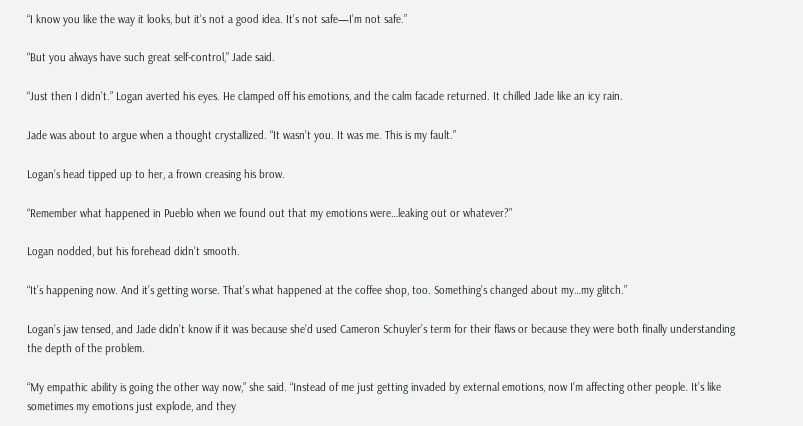“I know you like the way it looks, but it’s not a good idea. It’s not safe—I’m not safe.”

“But you always have such great self-control,” Jade said.

“Just then I didn’t.” Logan averted his eyes. He clamped off his emotions, and the calm facade returned. It chilled Jade like an icy rain.

Jade was about to argue when a thought crystallized. “It wasn’t you. It was me. This is my fault.”

Logan’s head tipped up to her, a frown creasing his brow.

“Remember what happened in Pueblo when we found out that my emotions were…leaking out or whatever?”

Logan nodded, but his forehead didn’t smooth.

“It’s happening now. And it’s getting worse. That’s what happened at the coffee shop, too. Something’s changed about my…my glitch.”

Logan’s jaw tensed, and Jade didn’t know if it was because she’d used Cameron Schuyler’s term for their flaws or because they were both finally understanding the depth of the problem.

“My empathic ability is going the other way now,” she said. “Instead of me just getting invaded by external emotions, now I’m affecting other people. It’s like sometimes my emotions just explode, and they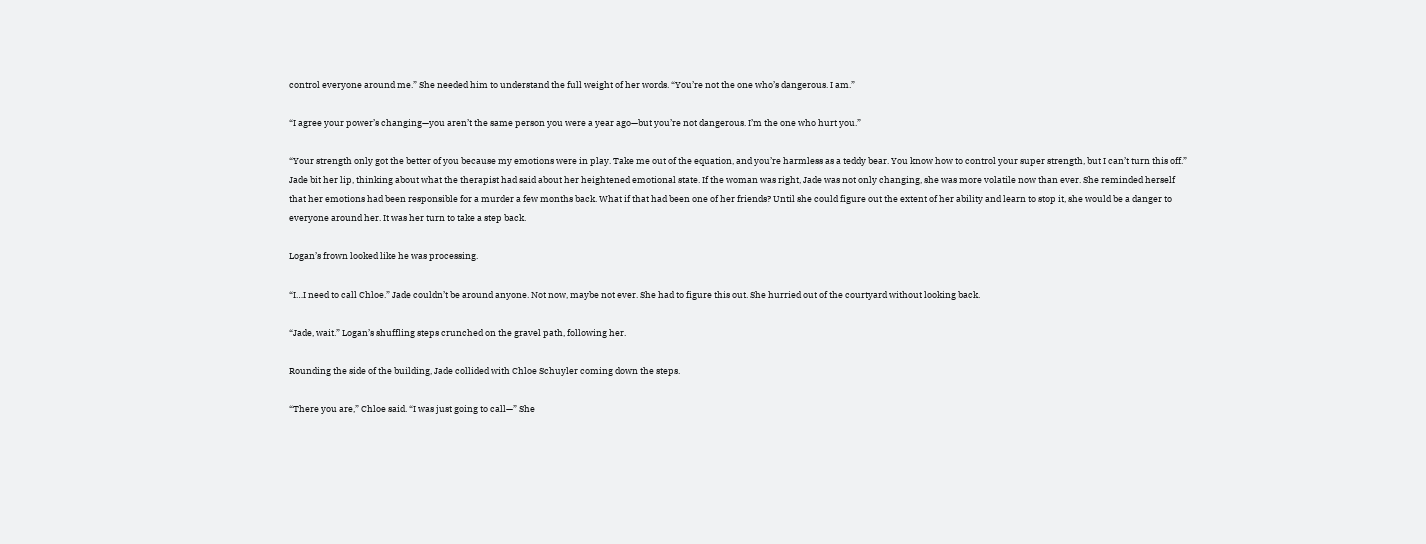control everyone around me.” She needed him to understand the full weight of her words. “You’re not the one who’s dangerous. I am.”

“I agree your power’s changing—you aren’t the same person you were a year ago—but you’re not dangerous. I’m the one who hurt you.”

“Your strength only got the better of you because my emotions were in play. Take me out of the equation, and you’re harmless as a teddy bear. You know how to control your super strength, but I can’t turn this off.” Jade bit her lip, thinking about what the therapist had said about her heightened emotional state. If the woman was right, Jade was not only changing, she was more volatile now than ever. She reminded herself that her emotions had been responsible for a murder a few months back. What if that had been one of her friends? Until she could figure out the extent of her ability and learn to stop it, she would be a danger to everyone around her. It was her turn to take a step back.

Logan’s frown looked like he was processing.

“I…I need to call Chloe.” Jade couldn’t be around anyone. Not now, maybe not ever. She had to figure this out. She hurried out of the courtyard without looking back.

“Jade, wait.” Logan’s shuffling steps crunched on the gravel path, following her.

Rounding the side of the building, Jade collided with Chloe Schuyler coming down the steps.

“There you are,” Chloe said. “I was just going to call—” She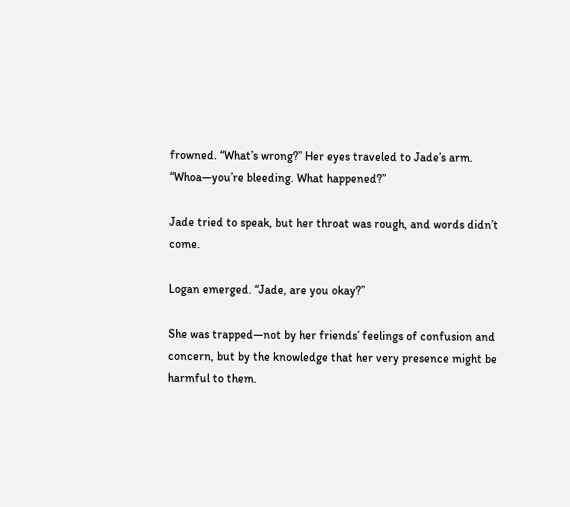frowned. “What’s wrong?” Her eyes traveled to Jade’s arm. “Whoa—you’re bleeding. What happened?”

Jade tried to speak, but her throat was rough, and words didn’t come.

Logan emerged. “Jade, are you okay?”

She was trapped—not by her friends’ feelings of confusion and concern, but by the knowledge that her very presence might be harmful to them.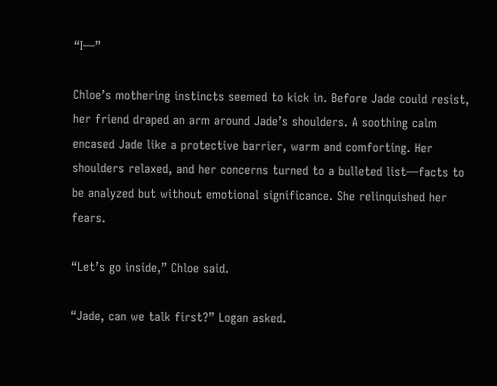“I—”

Chloe’s mothering instincts seemed to kick in. Before Jade could resist, her friend draped an arm around Jade’s shoulders. A soothing calm encased Jade like a protective barrier, warm and comforting. Her shoulders relaxed, and her concerns turned to a bulleted list—facts to be analyzed but without emotional significance. She relinquished her fears.

“Let’s go inside,” Chloe said.

“Jade, can we talk first?” Logan asked.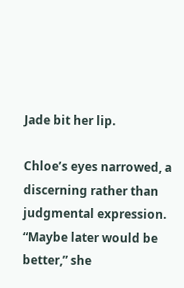Jade bit her lip.

Chloe’s eyes narrowed, a discerning rather than judgmental expression. “Maybe later would be better,” she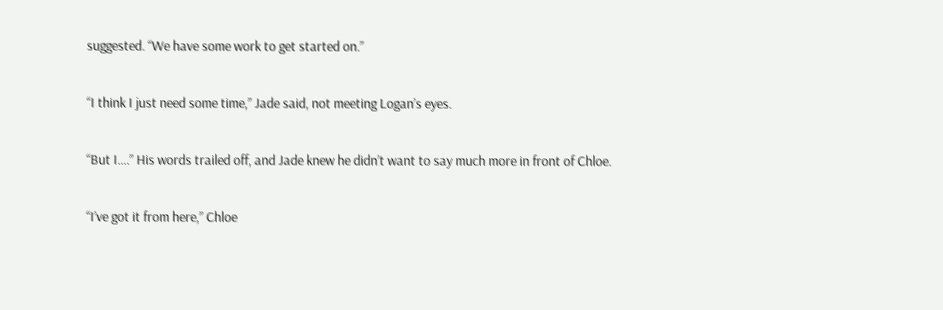suggested. “We have some work to get started on.”

“I think I just need some time,” Jade said, not meeting Logan’s eyes.

“But I….” His words trailed off, and Jade knew he didn’t want to say much more in front of Chloe.

“I’ve got it from here,” Chloe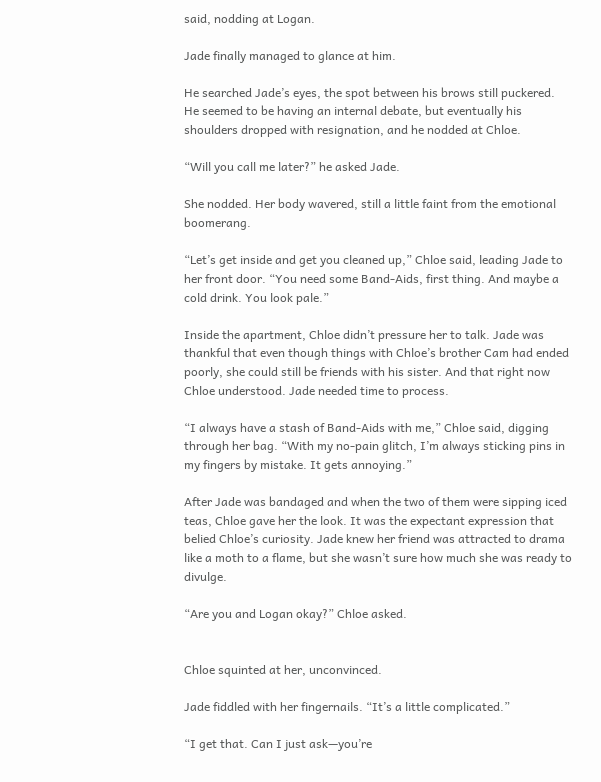said, nodding at Logan.

Jade finally managed to glance at him.

He searched Jade’s eyes, the spot between his brows still puckered. He seemed to be having an internal debate, but eventually his shoulders dropped with resignation, and he nodded at Chloe.

“Will you call me later?” he asked Jade.

She nodded. Her body wavered, still a little faint from the emotional boomerang.

“Let’s get inside and get you cleaned up,” Chloe said, leading Jade to her front door. “You need some Band-Aids, first thing. And maybe a cold drink. You look pale.”

Inside the apartment, Chloe didn’t pressure her to talk. Jade was thankful that even though things with Chloe’s brother Cam had ended poorly, she could still be friends with his sister. And that right now Chloe understood. Jade needed time to process.

“I always have a stash of Band-Aids with me,” Chloe said, digging through her bag. “With my no-pain glitch, I’m always sticking pins in my fingers by mistake. It gets annoying.”

After Jade was bandaged and when the two of them were sipping iced teas, Chloe gave her the look. It was the expectant expression that belied Chloe’s curiosity. Jade knew her friend was attracted to drama like a moth to a flame, but she wasn’t sure how much she was ready to divulge.

“Are you and Logan okay?” Chloe asked.


Chloe squinted at her, unconvinced.

Jade fiddled with her fingernails. “It’s a little complicated.”

“I get that. Can I just ask—you’re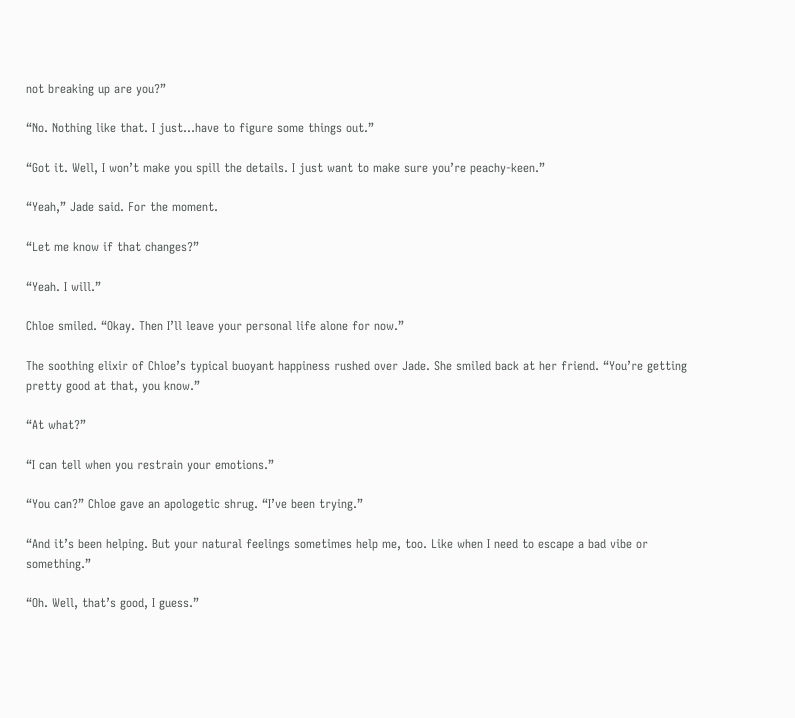not breaking up are you?”

“No. Nothing like that. I just…have to figure some things out.”

“Got it. Well, I won’t make you spill the details. I just want to make sure you’re peachy-keen.”

“Yeah,” Jade said. For the moment.

“Let me know if that changes?”

“Yeah. I will.”

Chloe smiled. “Okay. Then I’ll leave your personal life alone for now.”

The soothing elixir of Chloe’s typical buoyant happiness rushed over Jade. She smiled back at her friend. “You’re getting pretty good at that, you know.”

“At what?”

“I can tell when you restrain your emotions.”

“You can?” Chloe gave an apologetic shrug. “I’ve been trying.”

“And it’s been helping. But your natural feelings sometimes help me, too. Like when I need to escape a bad vibe or something.”

“Oh. Well, that’s good, I guess.”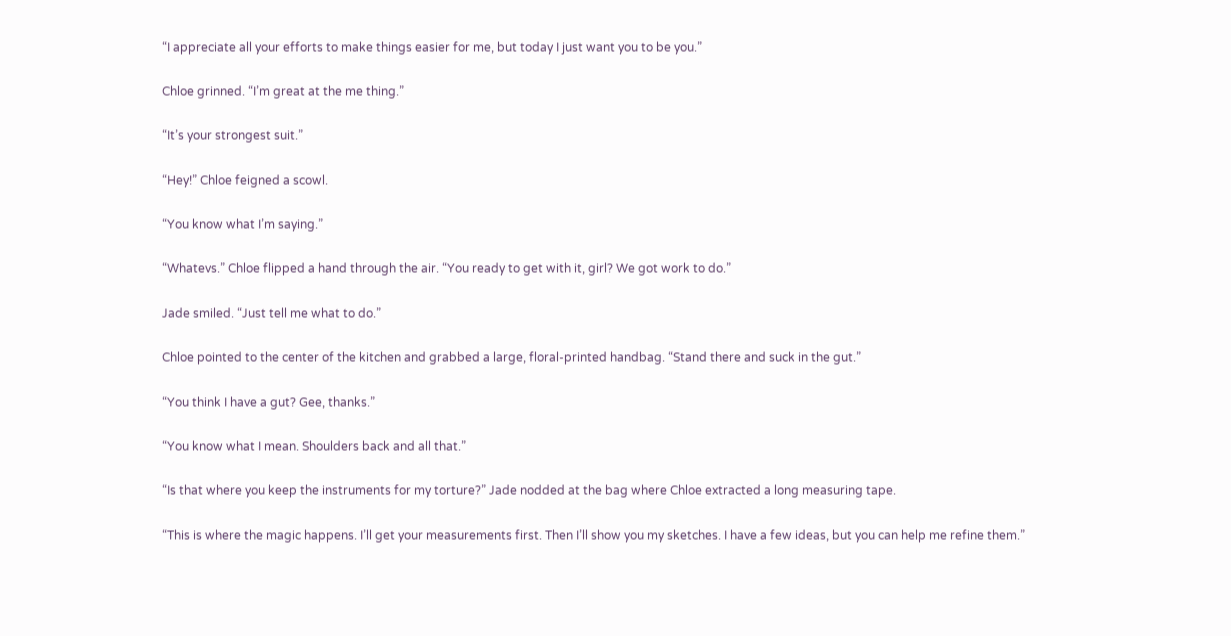“I appreciate all your efforts to make things easier for me, but today I just want you to be you.”

Chloe grinned. “I’m great at the me thing.”

“It’s your strongest suit.”

“Hey!” Chloe feigned a scowl.

“You know what I’m saying.”

“Whatevs.” Chloe flipped a hand through the air. “You ready to get with it, girl? We got work to do.”

Jade smiled. “Just tell me what to do.”

Chloe pointed to the center of the kitchen and grabbed a large, floral-printed handbag. “Stand there and suck in the gut.”

“You think I have a gut? Gee, thanks.”

“You know what I mean. Shoulders back and all that.”

“Is that where you keep the instruments for my torture?” Jade nodded at the bag where Chloe extracted a long measuring tape.

“This is where the magic happens. I’ll get your measurements first. Then I’ll show you my sketches. I have a few ideas, but you can help me refine them.”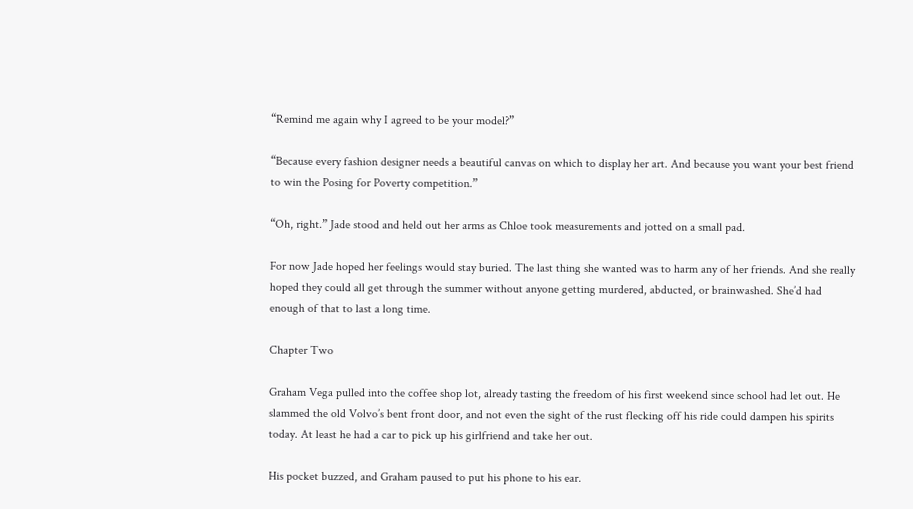“Remind me again why I agreed to be your model?”

“Because every fashion designer needs a beautiful canvas on which to display her art. And because you want your best friend to win the Posing for Poverty competition.”

“Oh, right.” Jade stood and held out her arms as Chloe took measurements and jotted on a small pad.

For now Jade hoped her feelings would stay buried. The last thing she wanted was to harm any of her friends. And she really hoped they could all get through the summer without anyone getting murdered, abducted, or brainwashed. She’d had enough of that to last a long time.

Chapter Two

Graham Vega pulled into the coffee shop lot, already tasting the freedom of his first weekend since school had let out. He slammed the old Volvo’s bent front door, and not even the sight of the rust flecking off his ride could dampen his spirits today. At least he had a car to pick up his girlfriend and take her out.

His pocket buzzed, and Graham paused to put his phone to his ear.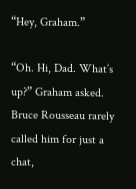“Hey, Graham.”

“Oh. Hi, Dad. What’s up?” Graham asked. Bruce Rousseau rarely called him for just a chat,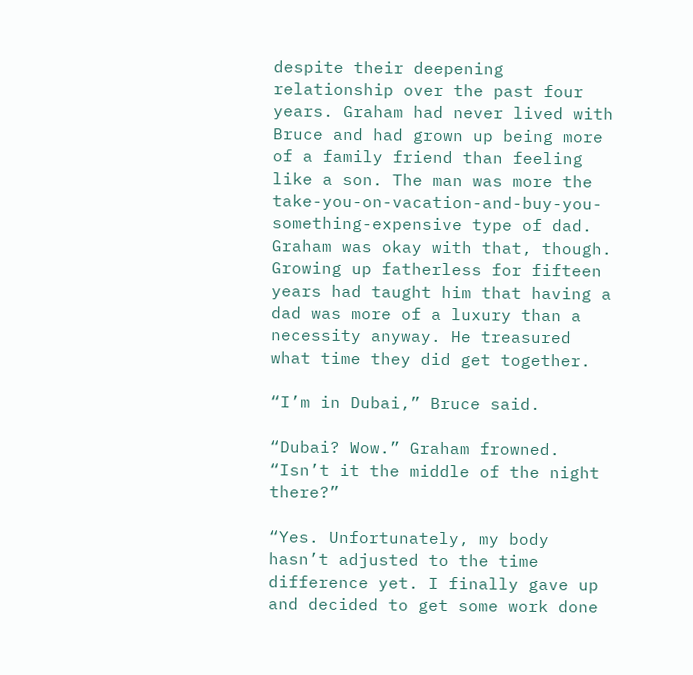despite their deepening relationship over the past four years. Graham had never lived with Bruce and had grown up being more of a family friend than feeling like a son. The man was more the take-you-on-vacation-and-buy-you-something-expensive type of dad. Graham was okay with that, though. Growing up fatherless for fifteen years had taught him that having a dad was more of a luxury than a necessity anyway. He treasured what time they did get together.

“I’m in Dubai,” Bruce said.

“Dubai? Wow.” Graham frowned. “Isn’t it the middle of the night there?”

“Yes. Unfortunately, my body hasn’t adjusted to the time difference yet. I finally gave up and decided to get some work done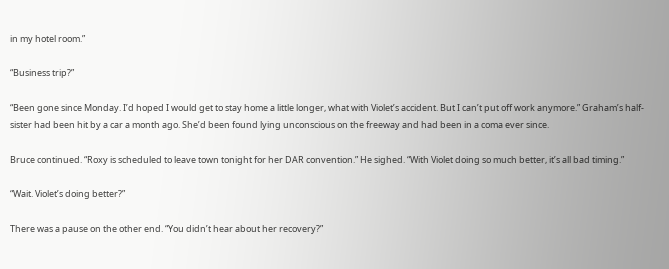in my hotel room.”

“Business trip?”

“Been gone since Monday. I’d hoped I would get to stay home a little longer, what with Violet’s accident. But I can’t put off work anymore.” Graham’s half-sister had been hit by a car a month ago. She’d been found lying unconscious on the freeway and had been in a coma ever since.

Bruce continued. “Roxy is scheduled to leave town tonight for her DAR convention.” He sighed. “With Violet doing so much better, it’s all bad timing.”

“Wait. Violet’s doing better?”

There was a pause on the other end. “You didn’t hear about her recovery?”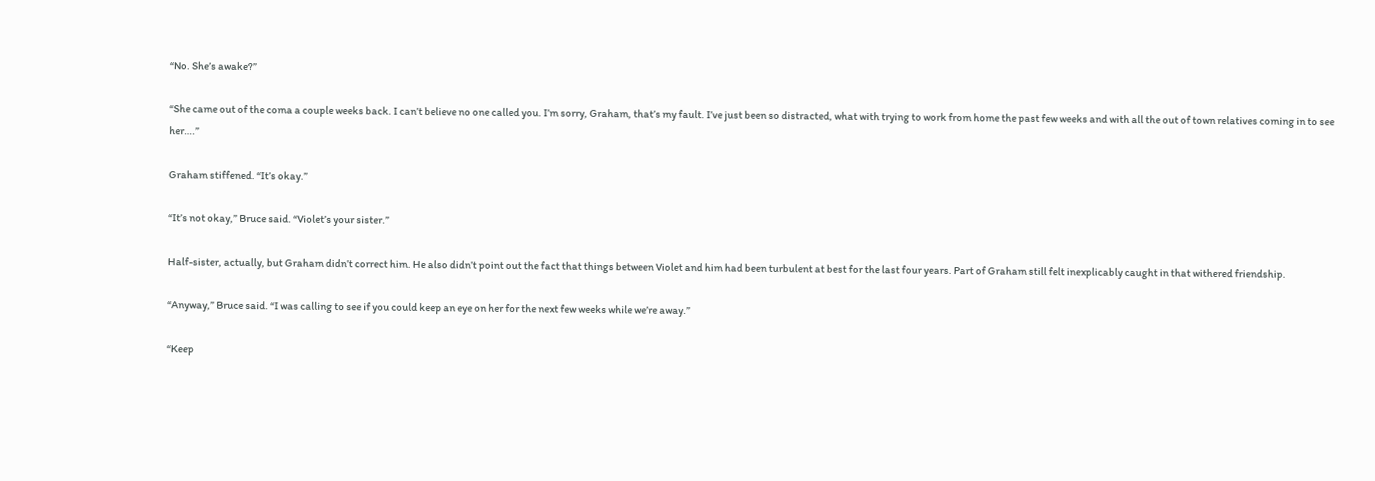“No. She’s awake?”

“She came out of the coma a couple weeks back. I can’t believe no one called you. I’m sorry, Graham, that’s my fault. I’ve just been so distracted, what with trying to work from home the past few weeks and with all the out of town relatives coming in to see her….”

Graham stiffened. “It’s okay.”

“It’s not okay,” Bruce said. “Violet’s your sister.”

Half-sister, actually, but Graham didn’t correct him. He also didn’t point out the fact that things between Violet and him had been turbulent at best for the last four years. Part of Graham still felt inexplicably caught in that withered friendship.

“Anyway,” Bruce said. “I was calling to see if you could keep an eye on her for the next few weeks while we’re away.”

“Keep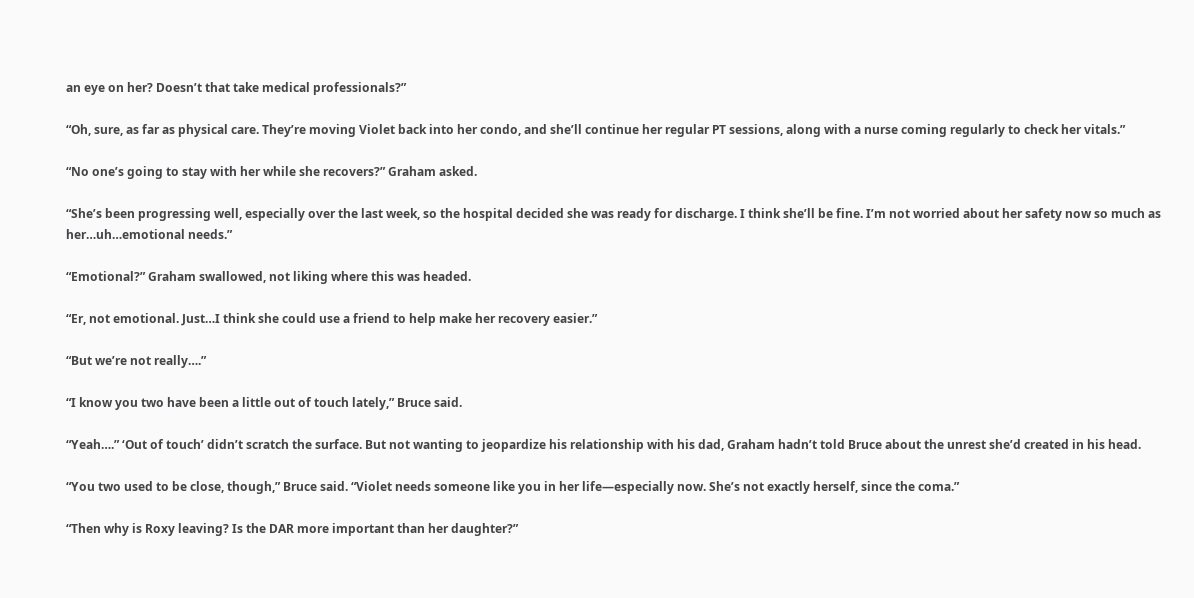an eye on her? Doesn’t that take medical professionals?”

“Oh, sure, as far as physical care. They’re moving Violet back into her condo, and she’ll continue her regular PT sessions, along with a nurse coming regularly to check her vitals.”

“No one’s going to stay with her while she recovers?” Graham asked.

“She’s been progressing well, especially over the last week, so the hospital decided she was ready for discharge. I think she’ll be fine. I’m not worried about her safety now so much as her…uh…emotional needs.”

“Emotional?” Graham swallowed, not liking where this was headed.

“Er, not emotional. Just…I think she could use a friend to help make her recovery easier.”

“But we’re not really….”

“I know you two have been a little out of touch lately,” Bruce said.

“Yeah….” ‘Out of touch’ didn’t scratch the surface. But not wanting to jeopardize his relationship with his dad, Graham hadn’t told Bruce about the unrest she’d created in his head.

“You two used to be close, though,” Bruce said. “Violet needs someone like you in her life—especially now. She’s not exactly herself, since the coma.”

“Then why is Roxy leaving? Is the DAR more important than her daughter?”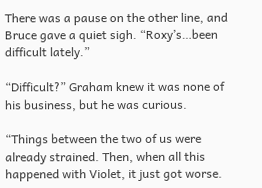There was a pause on the other line, and Bruce gave a quiet sigh. “Roxy’s…been difficult lately.”

“Difficult?” Graham knew it was none of his business, but he was curious.

“Things between the two of us were already strained. Then, when all this happened with Violet, it just got worse.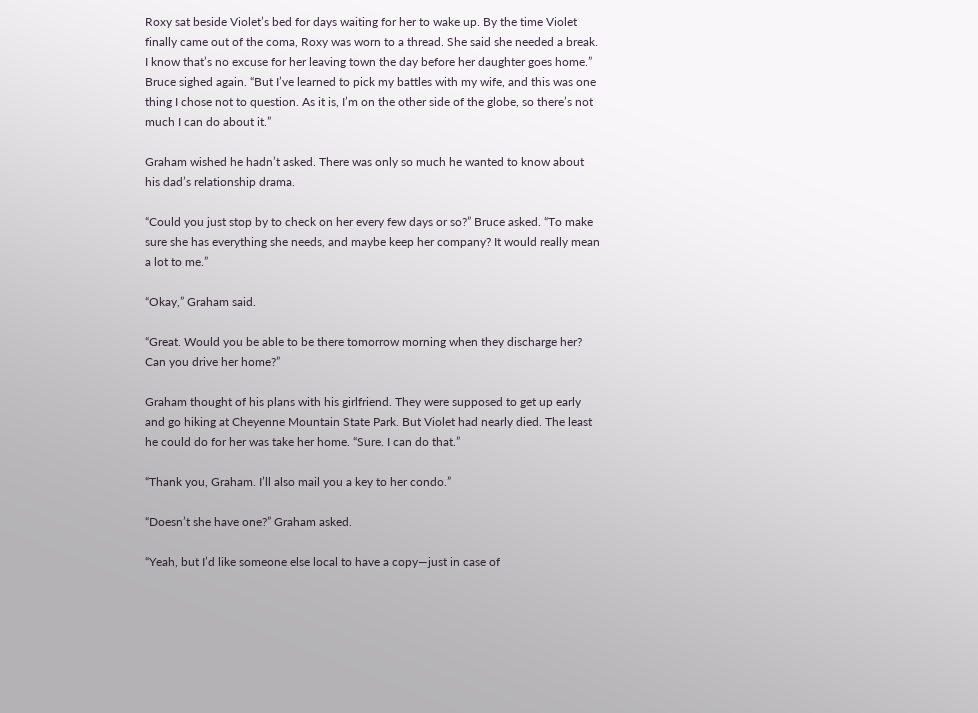Roxy sat beside Violet’s bed for days waiting for her to wake up. By the time Violet finally came out of the coma, Roxy was worn to a thread. She said she needed a break. I know that’s no excuse for her leaving town the day before her daughter goes home.” Bruce sighed again. “But I’ve learned to pick my battles with my wife, and this was one thing I chose not to question. As it is, I’m on the other side of the globe, so there’s not much I can do about it.”

Graham wished he hadn’t asked. There was only so much he wanted to know about his dad’s relationship drama.

“Could you just stop by to check on her every few days or so?” Bruce asked. “To make sure she has everything she needs, and maybe keep her company? It would really mean a lot to me.”

“Okay,” Graham said.

“Great. Would you be able to be there tomorrow morning when they discharge her? Can you drive her home?”

Graham thought of his plans with his girlfriend. They were supposed to get up early and go hiking at Cheyenne Mountain State Park. But Violet had nearly died. The least he could do for her was take her home. “Sure. I can do that.”

“Thank you, Graham. I’ll also mail you a key to her condo.”

“Doesn’t she have one?” Graham asked.

“Yeah, but I’d like someone else local to have a copy—just in case of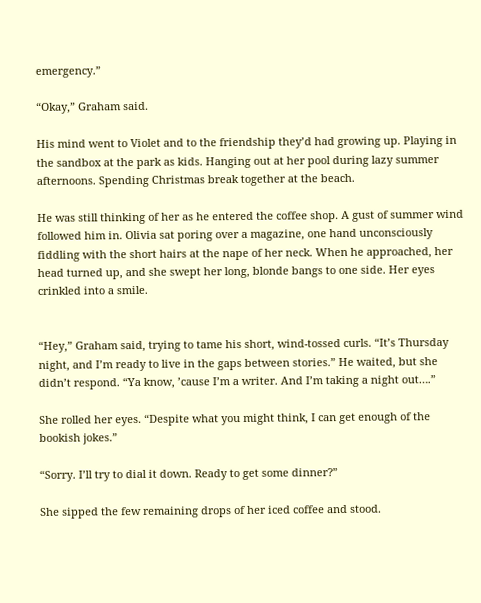emergency.”

“Okay,” Graham said.

His mind went to Violet and to the friendship they’d had growing up. Playing in the sandbox at the park as kids. Hanging out at her pool during lazy summer afternoons. Spending Christmas break together at the beach.

He was still thinking of her as he entered the coffee shop. A gust of summer wind followed him in. Olivia sat poring over a magazine, one hand unconsciously fiddling with the short hairs at the nape of her neck. When he approached, her head turned up, and she swept her long, blonde bangs to one side. Her eyes crinkled into a smile.


“Hey,” Graham said, trying to tame his short, wind-tossed curls. “It’s Thursday night, and I’m ready to live in the gaps between stories.” He waited, but she didn’t respond. “Ya know, ’cause I’m a writer. And I’m taking a night out….”

She rolled her eyes. “Despite what you might think, I can get enough of the bookish jokes.”

“Sorry. I’ll try to dial it down. Ready to get some dinner?”

She sipped the few remaining drops of her iced coffee and stood.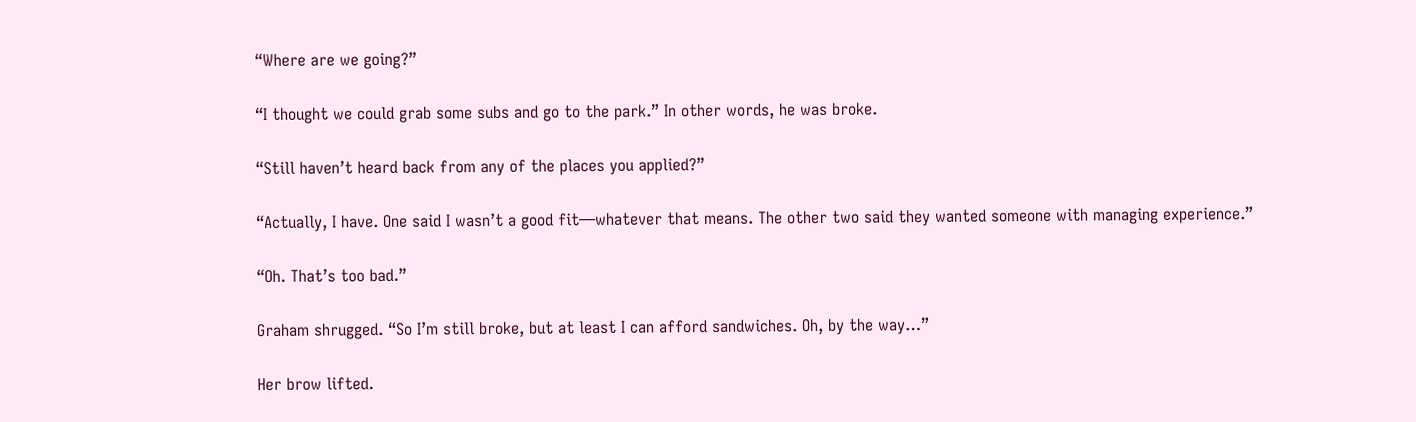“Where are we going?”

“I thought we could grab some subs and go to the park.” In other words, he was broke.

“Still haven’t heard back from any of the places you applied?”

“Actually, I have. One said I wasn’t a good fit—whatever that means. The other two said they wanted someone with managing experience.”

“Oh. That’s too bad.”

Graham shrugged. “So I’m still broke, but at least I can afford sandwiches. Oh, by the way…”

Her brow lifted.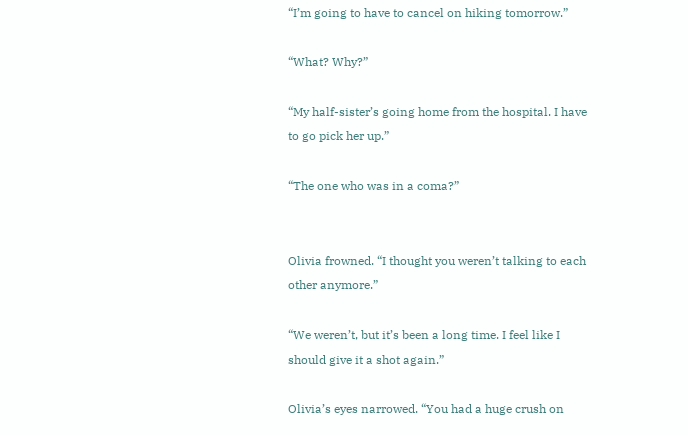“I’m going to have to cancel on hiking tomorrow.”

“What? Why?”

“My half-sister’s going home from the hospital. I have to go pick her up.”

“The one who was in a coma?”


Olivia frowned. “I thought you weren’t talking to each other anymore.”

“We weren’t, but it’s been a long time. I feel like I should give it a shot again.”

Olivia’s eyes narrowed. “You had a huge crush on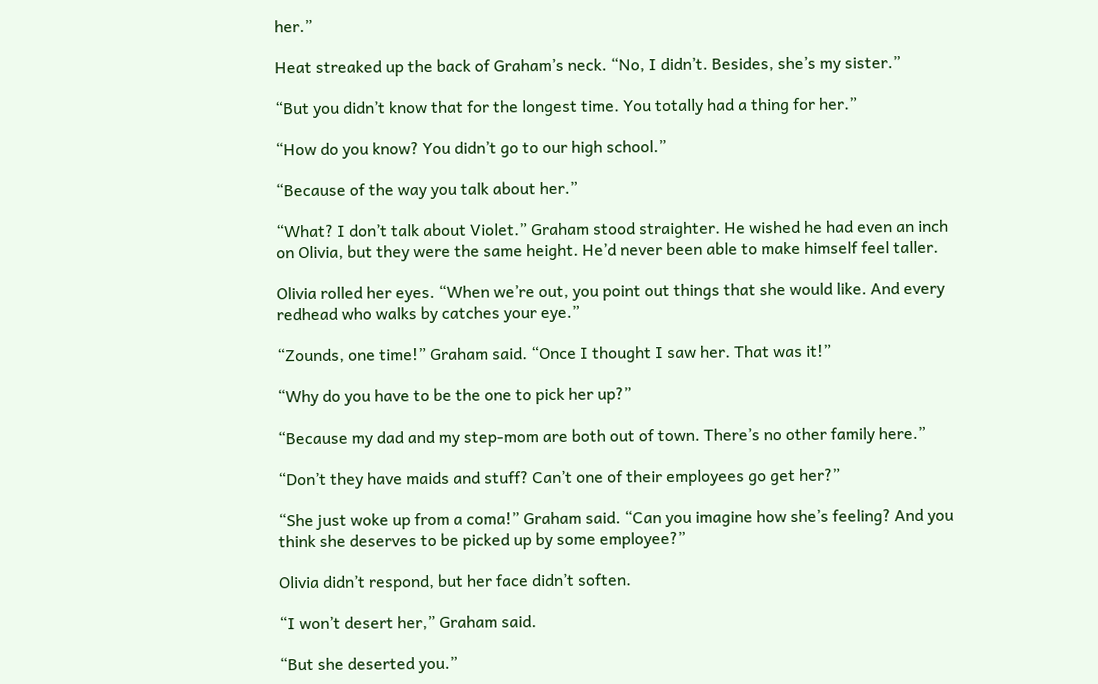her.”

Heat streaked up the back of Graham’s neck. “No, I didn’t. Besides, she’s my sister.”

“But you didn’t know that for the longest time. You totally had a thing for her.”

“How do you know? You didn’t go to our high school.”

“Because of the way you talk about her.”

“What? I don’t talk about Violet.” Graham stood straighter. He wished he had even an inch on Olivia, but they were the same height. He’d never been able to make himself feel taller.

Olivia rolled her eyes. “When we’re out, you point out things that she would like. And every redhead who walks by catches your eye.”

“Zounds, one time!” Graham said. “Once I thought I saw her. That was it!”

“Why do you have to be the one to pick her up?”

“Because my dad and my step-mom are both out of town. There’s no other family here.”

“Don’t they have maids and stuff? Can’t one of their employees go get her?”

“She just woke up from a coma!” Graham said. “Can you imagine how she’s feeling? And you think she deserves to be picked up by some employee?”

Olivia didn’t respond, but her face didn’t soften.

“I won’t desert her,” Graham said.

“But she deserted you.”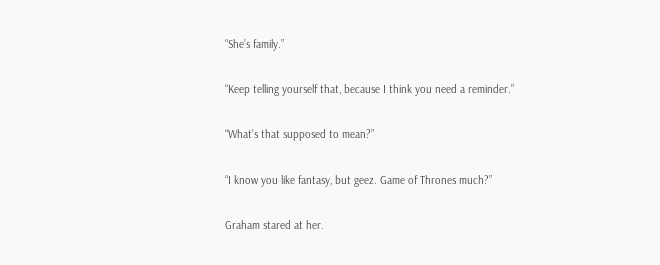“She’s family.”

“Keep telling yourself that, because I think you need a reminder.”

“What’s that supposed to mean?”

“I know you like fantasy, but geez. Game of Thrones much?”

Graham stared at her.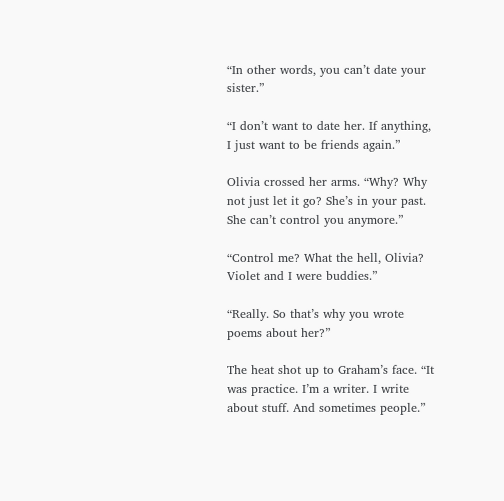“In other words, you can’t date your sister.”

“I don’t want to date her. If anything, I just want to be friends again.”

Olivia crossed her arms. “Why? Why not just let it go? She’s in your past. She can’t control you anymore.”

“Control me? What the hell, Olivia? Violet and I were buddies.”

“Really. So that’s why you wrote poems about her?”

The heat shot up to Graham’s face. “It was practice. I’m a writer. I write about stuff. And sometimes people.”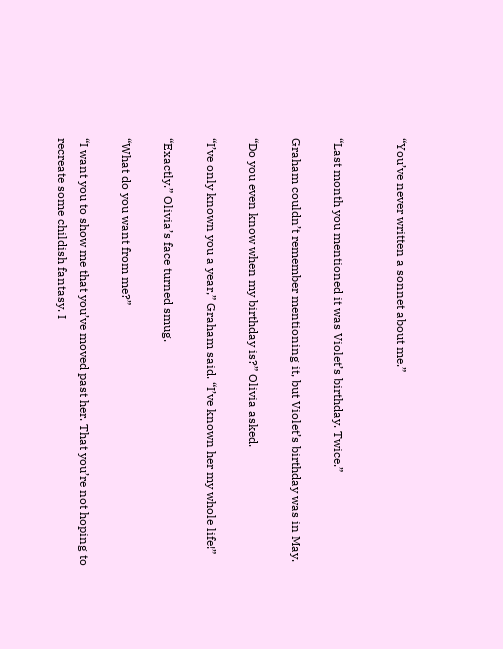“You’ve never written a sonnet about me.”


“Last month you mentioned it was Violet’s birthday. Twice.”

Graham couldn’t remember mentioning it, but Violet’s birthday was in May.

“Do you even know when my birthday is?” Olivia asked.

“I’ve only known you a year,” Graham said. “I’ve known her my whole life!”

“Exactly.” Olivia’s face turned smug.

“What do you want from me?”

“I want you to show me that you’ve moved past her. That you’re not hoping to recreate some childish fantasy. I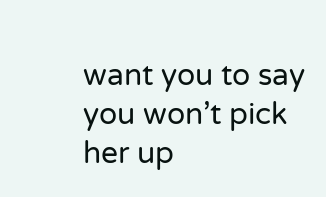want you to say you won’t pick her up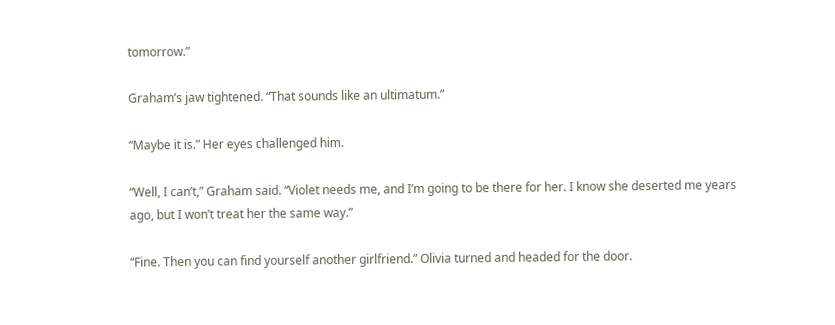tomorrow.”

Graham’s jaw tightened. “That sounds like an ultimatum.”

“Maybe it is.” Her eyes challenged him.

“Well, I can’t,” Graham said. “Violet needs me, and I’m going to be there for her. I know she deserted me years ago, but I won’t treat her the same way.”

“Fine. Then you can find yourself another girlfriend.” Olivia turned and headed for the door.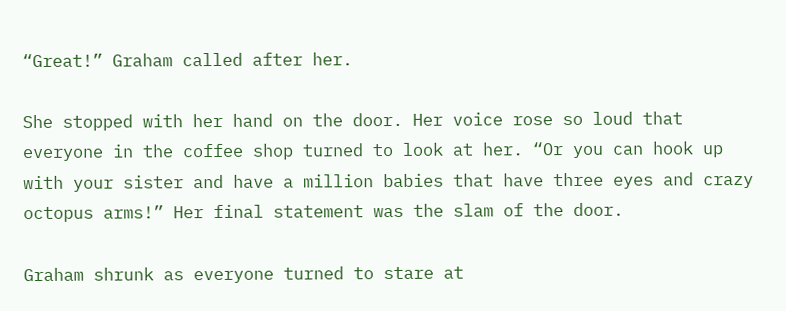“Great!” Graham called after her.

She stopped with her hand on the door. Her voice rose so loud that everyone in the coffee shop turned to look at her. “Or you can hook up with your sister and have a million babies that have three eyes and crazy octopus arms!” Her final statement was the slam of the door.

Graham shrunk as everyone turned to stare at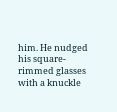him. He nudged his square-rimmed glasses with a knuckle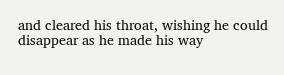and cleared his throat, wishing he could disappear as he made his way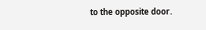to the opposite door.